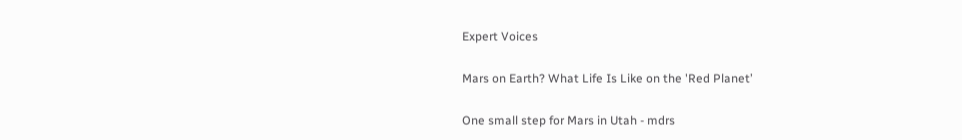Expert Voices

Mars on Earth? What Life Is Like on the 'Red Planet’

One small step for Mars in Utah - mdrs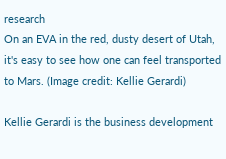research
On an EVA in the red, dusty desert of Utah, it's easy to see how one can feel transported to Mars. (Image credit: Kellie Gerardi)

Kellie Gerardi is the business development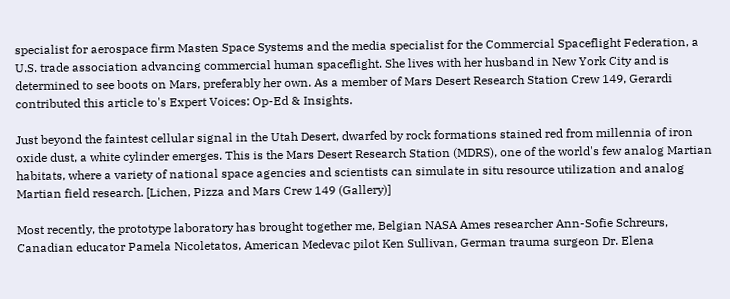specialist for aerospace firm Masten Space Systems and the media specialist for the Commercial Spaceflight Federation, a U.S. trade association advancing commercial human spaceflight. She lives with her husband in New York City and is determined to see boots on Mars, preferably her own. As a member of Mars Desert Research Station Crew 149, Gerardi contributed this article to's Expert Voices: Op-Ed & Insights.

Just beyond the faintest cellular signal in the Utah Desert, dwarfed by rock formations stained red from millennia of iron oxide dust, a white cylinder emerges. This is the Mars Desert Research Station (MDRS), one of the world's few analog Martian habitats, where a variety of national space agencies and scientists can simulate in situ resource utilization and analog Martian field research. [Lichen, Pizza and Mars Crew 149 (Gallery)]

Most recently, the prototype laboratory has brought together me, Belgian NASA Ames researcher Ann-Sofie Schreurs, Canadian educator Pamela Nicoletatos, American Medevac pilot Ken Sullivan, German trauma surgeon Dr. Elena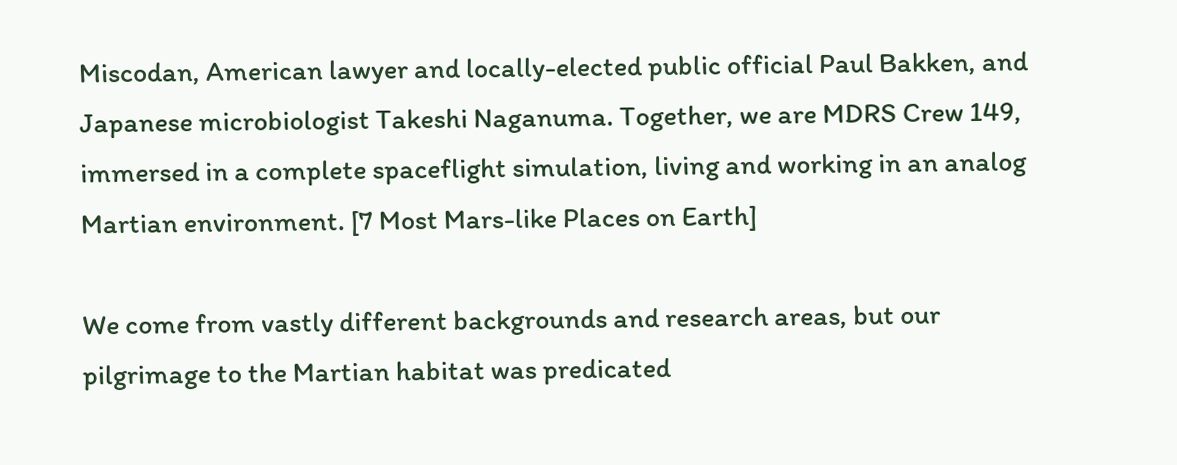Miscodan, American lawyer and locally-elected public official Paul Bakken, and Japanese microbiologist Takeshi Naganuma. Together, we are MDRS Crew 149, immersed in a complete spaceflight simulation, living and working in an analog Martian environment. [7 Most Mars-like Places on Earth]

We come from vastly different backgrounds and research areas, but our pilgrimage to the Martian habitat was predicated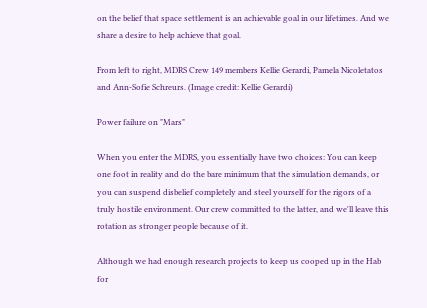on the belief that space settlement is an achievable goal in our lifetimes. And we share a desire to help achieve that goal.

From left to right, MDRS Crew 149 members Kellie Gerardi, Pamela Nicoletatos and Ann-Sofie Schreurs. (Image credit: Kellie Gerardi)

Power failure on "Mars"

When you enter the MDRS, you essentially have two choices: You can keep one foot in reality and do the bare minimum that the simulation demands, or you can suspend disbelief completely and steel yourself for the rigors of a truly hostile environment. Our crew committed to the latter, and we'll leave this rotation as stronger people because of it.

Although we had enough research projects to keep us cooped up in the Hab for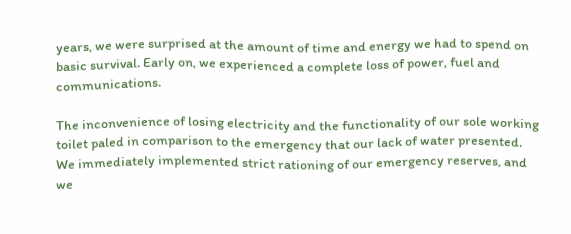years, we were surprised at the amount of time and energy we had to spend on basic survival. Early on, we experienced a complete loss of power, fuel and communications.

The inconvenience of losing electricity and the functionality of our sole working toilet paled in comparison to the emergency that our lack of water presented. We immediately implemented strict rationing of our emergency reserves, and we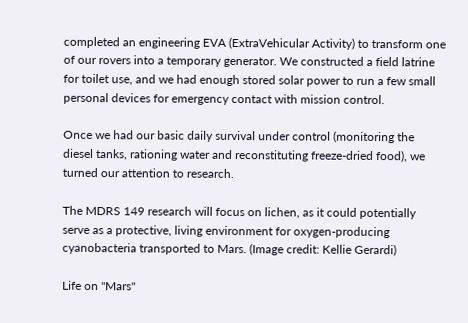completed an engineering EVA (ExtraVehicular Activity) to transform one of our rovers into a temporary generator. We constructed a field latrine for toilet use, and we had enough stored solar power to run a few small personal devices for emergency contact with mission control.

Once we had our basic daily survival under control (monitoring the diesel tanks, rationing water and reconstituting freeze-dried food), we turned our attention to research.

The MDRS 149 research will focus on lichen, as it could potentially serve as a protective, living environment for oxygen-producing cyanobacteria transported to Mars. (Image credit: Kellie Gerardi)

Life on "Mars"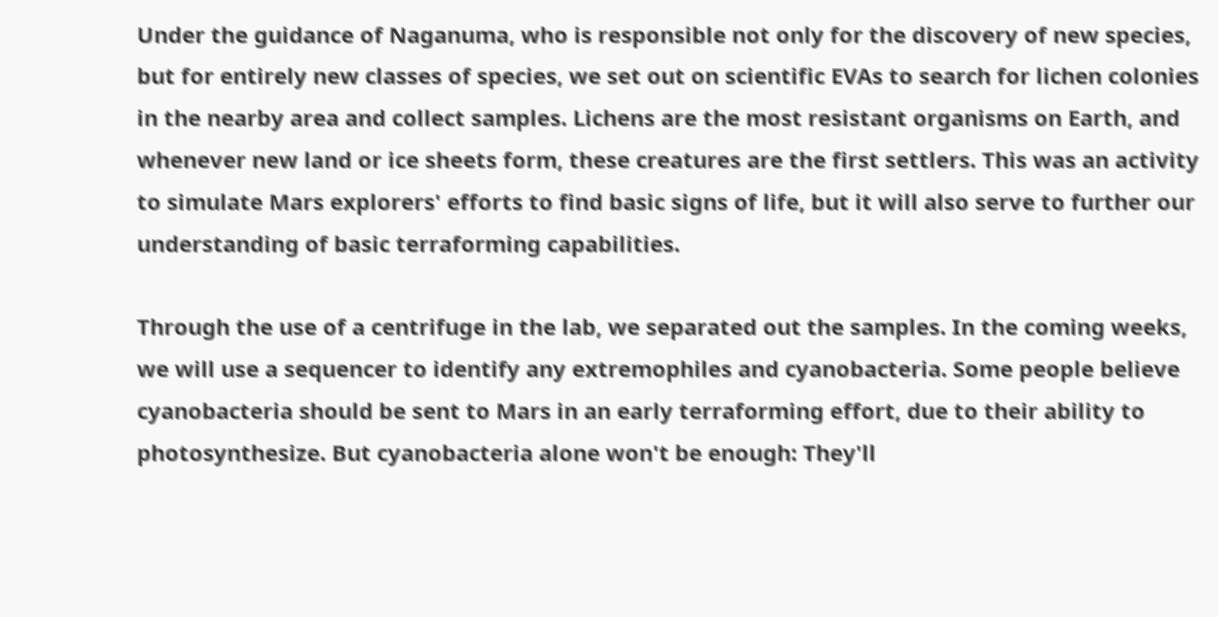Under the guidance of Naganuma, who is responsible not only for the discovery of new species, but for entirely new classes of species, we set out on scientific EVAs to search for lichen colonies in the nearby area and collect samples. Lichens are the most resistant organisms on Earth, and whenever new land or ice sheets form, these creatures are the first settlers. This was an activity to simulate Mars explorers' efforts to find basic signs of life, but it will also serve to further our understanding of basic terraforming capabilities.

Through the use of a centrifuge in the lab, we separated out the samples. In the coming weeks, we will use a sequencer to identify any extremophiles and cyanobacteria. Some people believe cyanobacteria should be sent to Mars in an early terraforming effort, due to their ability to photosynthesize. But cyanobacteria alone won't be enough: They'll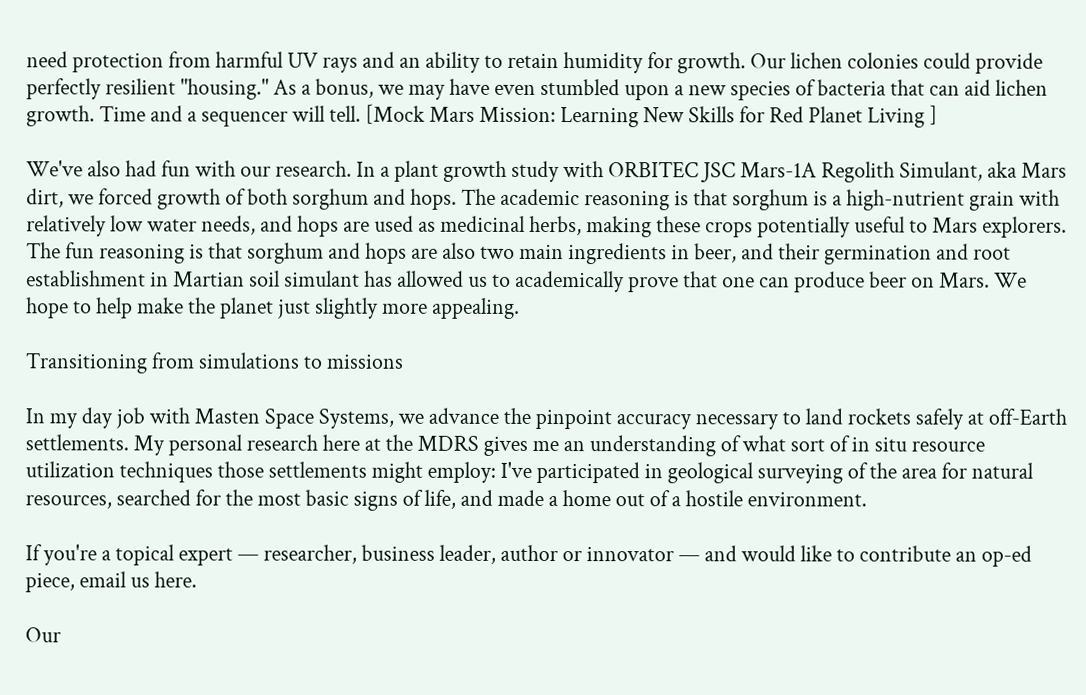need protection from harmful UV rays and an ability to retain humidity for growth. Our lichen colonies could provide perfectly resilient "housing." As a bonus, we may have even stumbled upon a new species of bacteria that can aid lichen growth. Time and a sequencer will tell. [Mock Mars Mission: Learning New Skills for Red Planet Living ]

We've also had fun with our research. In a plant growth study with ORBITEC JSC Mars-1A Regolith Simulant, aka Mars dirt, we forced growth of both sorghum and hops. The academic reasoning is that sorghum is a high-nutrient grain with relatively low water needs, and hops are used as medicinal herbs, making these crops potentially useful to Mars explorers. The fun reasoning is that sorghum and hops are also two main ingredients in beer, and their germination and root establishment in Martian soil simulant has allowed us to academically prove that one can produce beer on Mars. We hope to help make the planet just slightly more appealing.

Transitioning from simulations to missions

In my day job with Masten Space Systems, we advance the pinpoint accuracy necessary to land rockets safely at off-Earth settlements. My personal research here at the MDRS gives me an understanding of what sort of in situ resource utilization techniques those settlements might employ: I've participated in geological surveying of the area for natural resources, searched for the most basic signs of life, and made a home out of a hostile environment.

If you're a topical expert — researcher, business leader, author or innovator — and would like to contribute an op-ed piece, email us here.

Our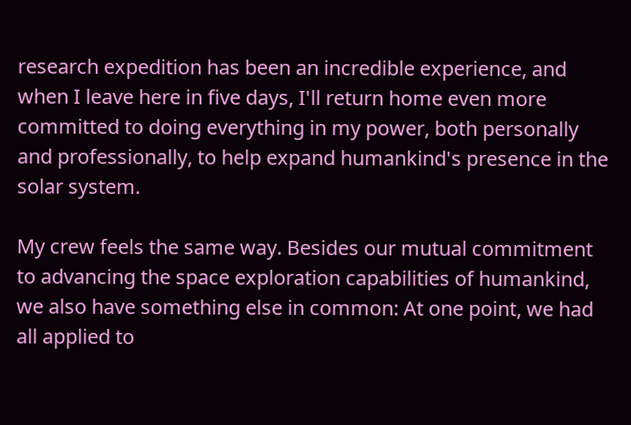research expedition has been an incredible experience, and when I leave here in five days, I'll return home even more committed to doing everything in my power, both personally and professionally, to help expand humankind's presence in the solar system.

My crew feels the same way. Besides our mutual commitment to advancing the space exploration capabilities of humankind, we also have something else in common: At one point, we had all applied to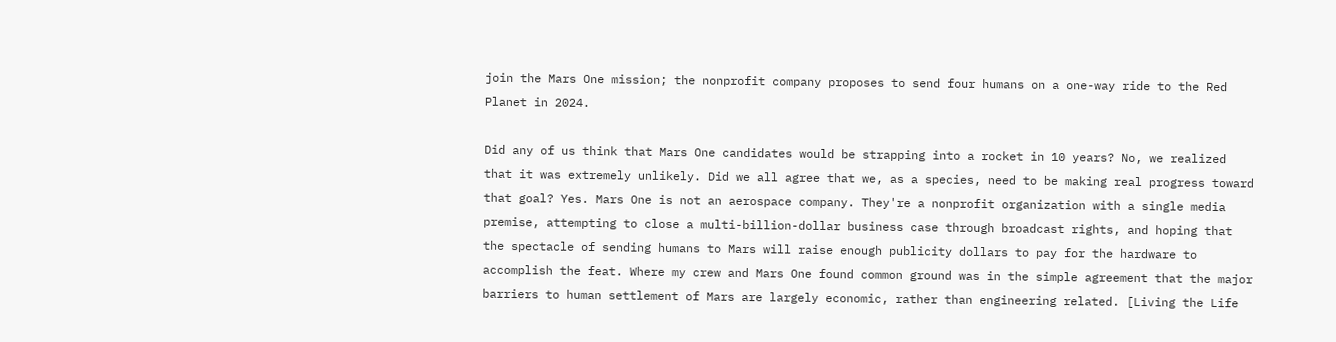join the Mars One mission; the nonprofit company proposes to send four humans on a one-way ride to the Red Planet in 2024.

Did any of us think that Mars One candidates would be strapping into a rocket in 10 years? No, we realized that it was extremely unlikely. Did we all agree that we, as a species, need to be making real progress toward that goal? Yes. Mars One is not an aerospace company. They're a nonprofit organization with a single media premise, attempting to close a multi-billion-dollar business case through broadcast rights, and hoping that the spectacle of sending humans to Mars will raise enough publicity dollars to pay for the hardware to accomplish the feat. Where my crew and Mars One found common ground was in the simple agreement that the major barriers to human settlement of Mars are largely economic, rather than engineering related. [Living the Life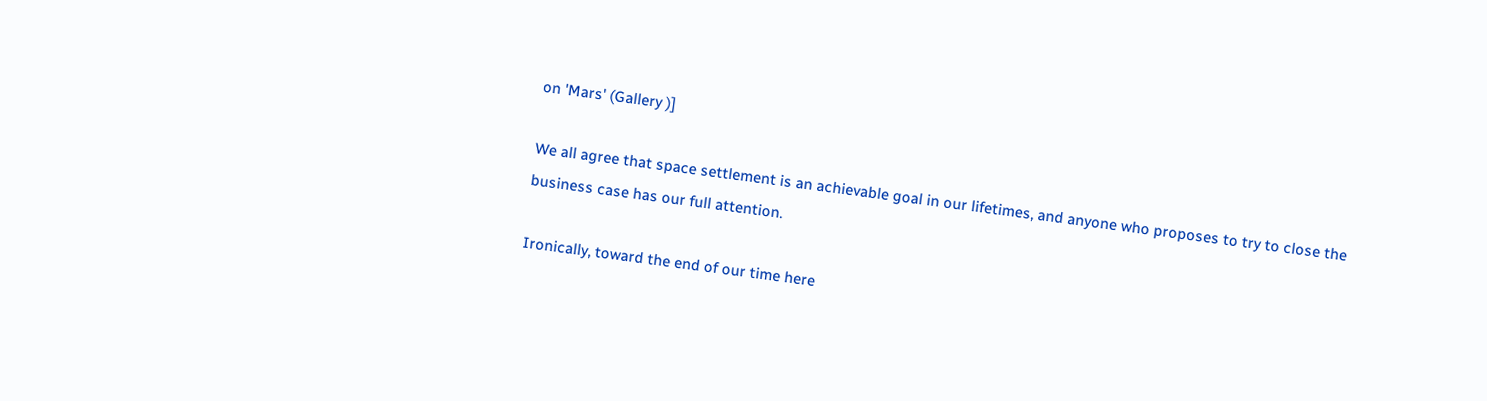on 'Mars' (Gallery )]

We all agree that space settlement is an achievable goal in our lifetimes, and anyone who proposes to try to close the business case has our full attention.

Ironically, toward the end of our time here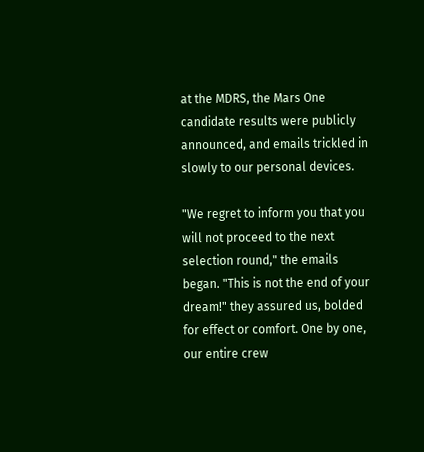at the MDRS, the Mars One candidate results were publicly announced, and emails trickled in slowly to our personal devices.

"We regret to inform you that you will not proceed to the next selection round," the emails began. "This is not the end of your dream!" they assured us, bolded for effect or comfort. One by one, our entire crew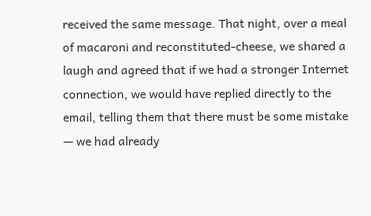received the same message. That night, over a meal of macaroni and reconstituted-cheese, we shared a laugh and agreed that if we had a stronger Internet connection, we would have replied directly to the email, telling them that there must be some mistake — we had already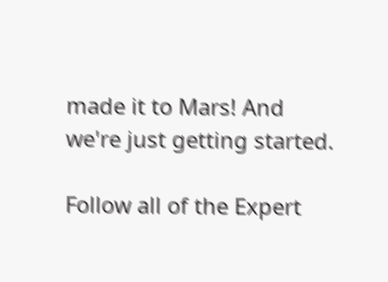made it to Mars! And we're just getting started.

Follow all of the Expert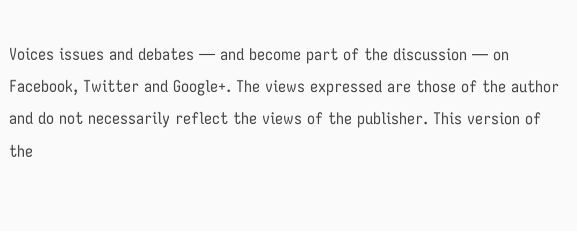Voices issues and debates — and become part of the discussion — on Facebook, Twitter and Google+. The views expressed are those of the author and do not necessarily reflect the views of the publisher. This version of the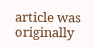article was originally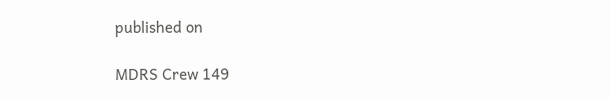published on

MDRS Crew 149